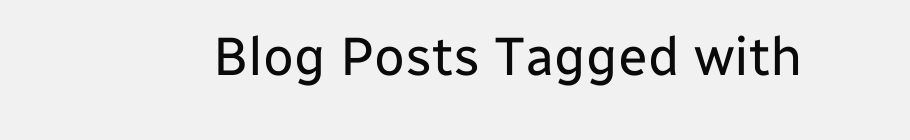Blog Posts Tagged with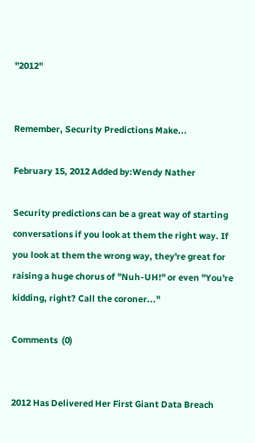"2012"


Remember, Security Predictions Make...

February 15, 2012 Added by:Wendy Nather

Security predictions can be a great way of starting conversations if you look at them the right way. If you look at them the wrong way, they're great for raising a huge chorus of "Nuh-UH!" or even "You're kidding, right? Call the coroner..."

Comments  (0)


2012 Has Delivered Her First Giant Data Breach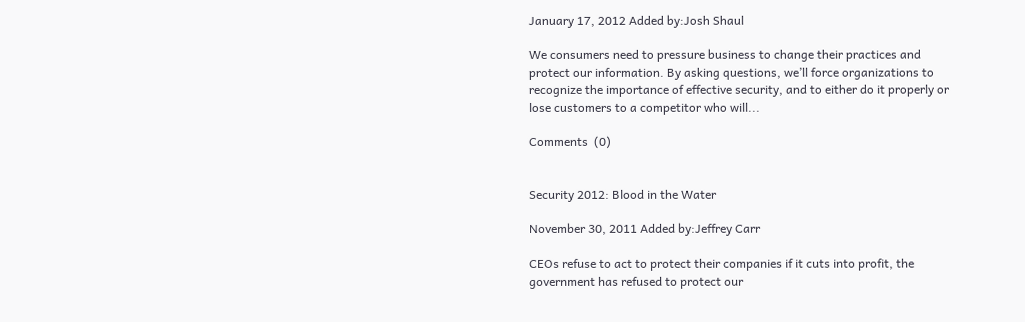January 17, 2012 Added by:Josh Shaul

We consumers need to pressure business to change their practices and protect our information. By asking questions, we’ll force organizations to recognize the importance of effective security, and to either do it properly or lose customers to a competitor who will...

Comments  (0)


Security 2012: Blood in the Water

November 30, 2011 Added by:Jeffrey Carr

CEOs refuse to act to protect their companies if it cuts into profit, the government has refused to protect our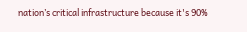nation’s critical infrastructure because it's 90%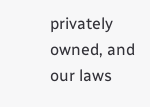privately owned, and our laws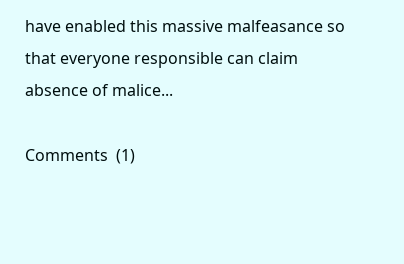have enabled this massive malfeasance so that everyone responsible can claim absence of malice...

Comments  (1)